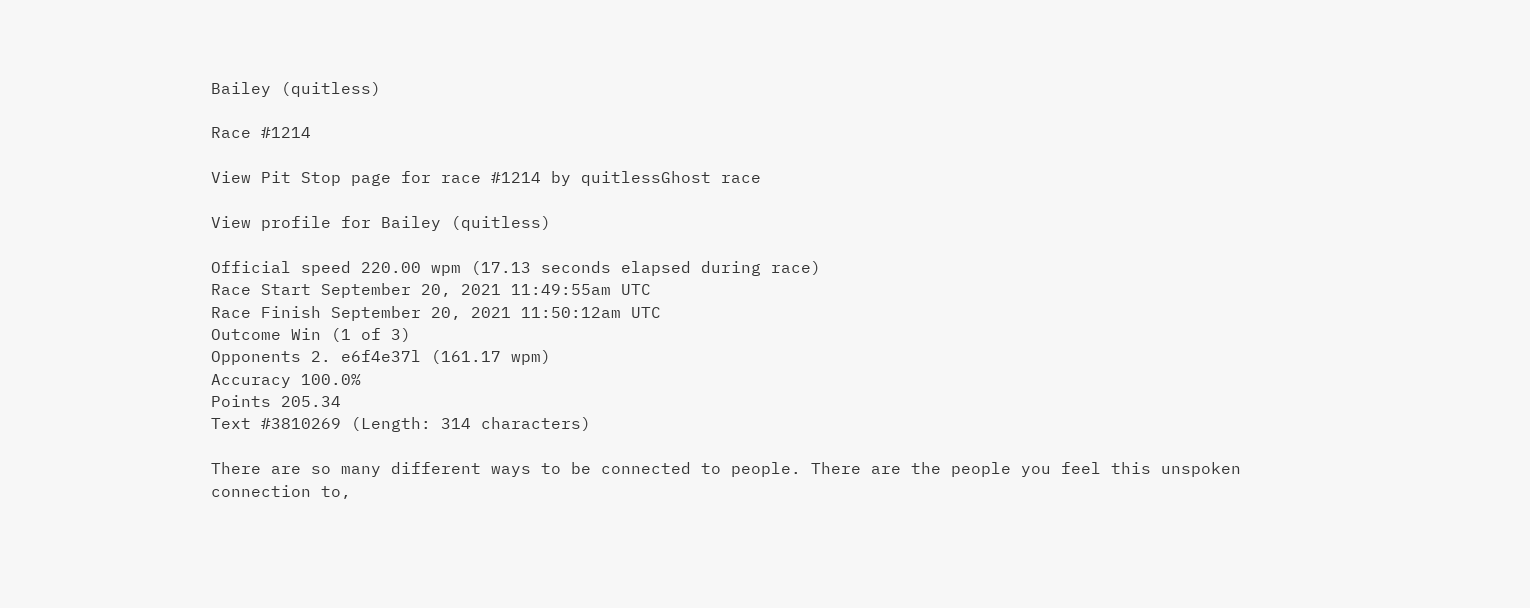Bailey (quitless)

Race #1214

View Pit Stop page for race #1214 by quitlessGhost race

View profile for Bailey (quitless)

Official speed 220.00 wpm (17.13 seconds elapsed during race)
Race Start September 20, 2021 11:49:55am UTC
Race Finish September 20, 2021 11:50:12am UTC
Outcome Win (1 of 3)
Opponents 2. e6f4e37l (161.17 wpm)
Accuracy 100.0%
Points 205.34
Text #3810269 (Length: 314 characters)

There are so many different ways to be connected to people. There are the people you feel this unspoken connection to,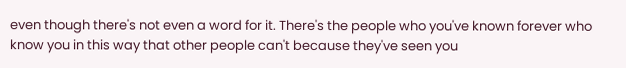even though there's not even a word for it. There's the people who you've known forever who know you in this way that other people can't because they've seen you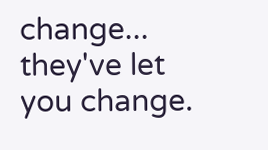change... they've let you change.